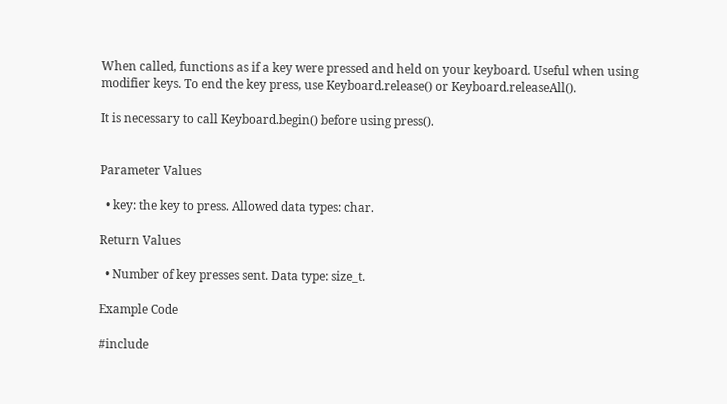When called, functions as if a key were pressed and held on your keyboard. Useful when using modifier keys. To end the key press, use Keyboard.release() or Keyboard.releaseAll().

It is necessary to call Keyboard.begin() before using press().


Parameter Values

  • key: the key to press. Allowed data types: char.

Return Values

  • Number of key presses sent. Data type: size_t.

Example Code

#include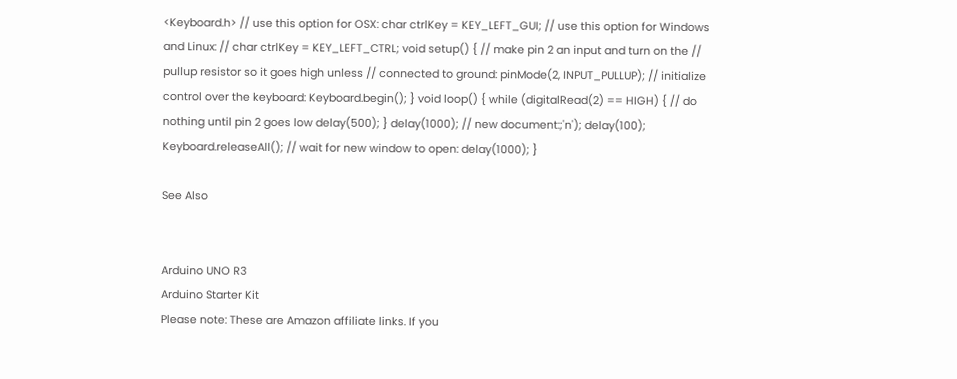<Keyboard.h> // use this option for OSX: char ctrlKey = KEY_LEFT_GUI; // use this option for Windows and Linux: // char ctrlKey = KEY_LEFT_CTRL; void setup() { // make pin 2 an input and turn on the // pullup resistor so it goes high unless // connected to ground: pinMode(2, INPUT_PULLUP); // initialize control over the keyboard: Keyboard.begin(); } void loop() { while (digitalRead(2) == HIGH) { // do nothing until pin 2 goes low delay(500); } delay(1000); // new document:;'n'); delay(100); Keyboard.releaseAll(); // wait for new window to open: delay(1000); }

See Also


Arduino UNO R3
Arduino Starter Kit
Please note: These are Amazon affiliate links. If you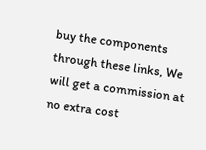buy the components through these links, We will get a commission at no extra cost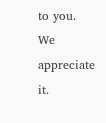to you. We appreciate it.